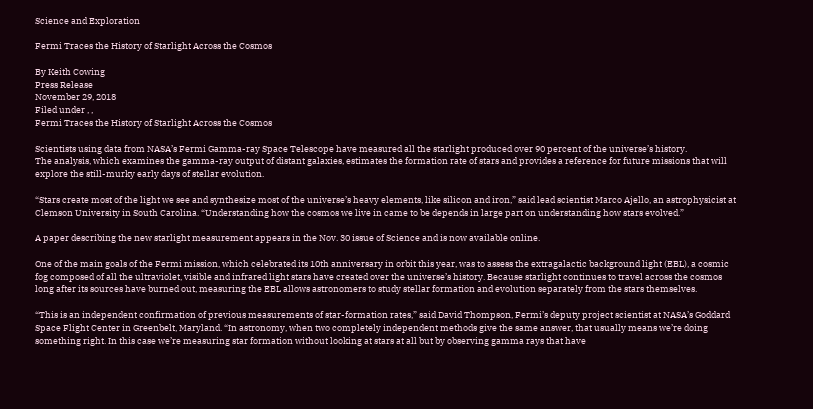Science and Exploration

Fermi Traces the History of Starlight Across the Cosmos

By Keith Cowing
Press Release
November 29, 2018
Filed under , ,
Fermi Traces the History of Starlight Across the Cosmos

Scientists using data from NASA’s Fermi Gamma-ray Space Telescope have measured all the starlight produced over 90 percent of the universe’s history.
The analysis, which examines the gamma-ray output of distant galaxies, estimates the formation rate of stars and provides a reference for future missions that will explore the still-murky early days of stellar evolution.

“Stars create most of the light we see and synthesize most of the universe’s heavy elements, like silicon and iron,” said lead scientist Marco Ajello, an astrophysicist at Clemson University in South Carolina. “Understanding how the cosmos we live in came to be depends in large part on understanding how stars evolved.”

A paper describing the new starlight measurement appears in the Nov. 30 issue of Science and is now available online.

One of the main goals of the Fermi mission, which celebrated its 10th anniversary in orbit this year, was to assess the extragalactic background light (EBL), a cosmic fog composed of all the ultraviolet, visible and infrared light stars have created over the universe’s history. Because starlight continues to travel across the cosmos long after its sources have burned out, measuring the EBL allows astronomers to study stellar formation and evolution separately from the stars themselves.

“This is an independent confirmation of previous measurements of star-formation rates,” said David Thompson, Fermi’s deputy project scientist at NASA’s Goddard Space Flight Center in Greenbelt, Maryland. “In astronomy, when two completely independent methods give the same answer, that usually means we’re doing something right. In this case we’re measuring star formation without looking at stars at all but by observing gamma rays that have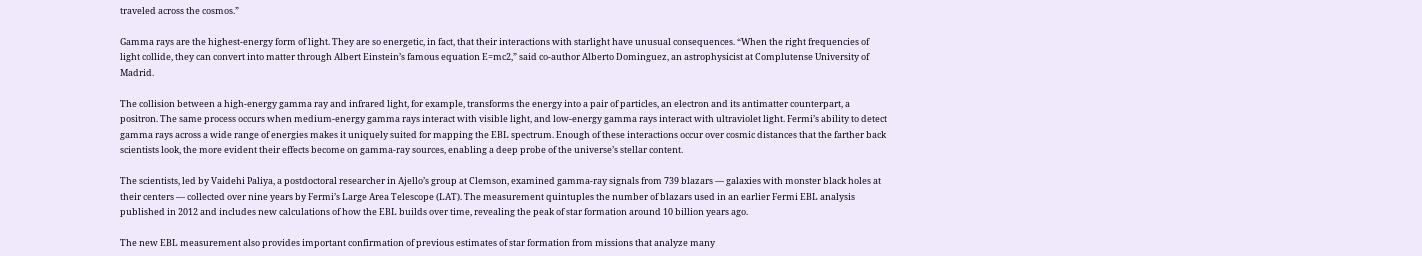traveled across the cosmos.”

Gamma rays are the highest-energy form of light. They are so energetic, in fact, that their interactions with starlight have unusual consequences. “When the right frequencies of light collide, they can convert into matter through Albert Einstein’s famous equation E=mc2,” said co-author Alberto Dominguez, an astrophysicist at Complutense University of Madrid.

The collision between a high-energy gamma ray and infrared light, for example, transforms the energy into a pair of particles, an electron and its antimatter counterpart, a positron. The same process occurs when medium-energy gamma rays interact with visible light, and low-energy gamma rays interact with ultraviolet light. Fermi’s ability to detect gamma rays across a wide range of energies makes it uniquely suited for mapping the EBL spectrum. Enough of these interactions occur over cosmic distances that the farther back scientists look, the more evident their effects become on gamma-ray sources, enabling a deep probe of the universe’s stellar content.

The scientists, led by Vaidehi Paliya, a postdoctoral researcher in Ajello’s group at Clemson, examined gamma-ray signals from 739 blazars — galaxies with monster black holes at their centers — collected over nine years by Fermi’s Large Area Telescope (LAT). The measurement quintuples the number of blazars used in an earlier Fermi EBL analysis published in 2012 and includes new calculations of how the EBL builds over time, revealing the peak of star formation around 10 billion years ago.

The new EBL measurement also provides important confirmation of previous estimates of star formation from missions that analyze many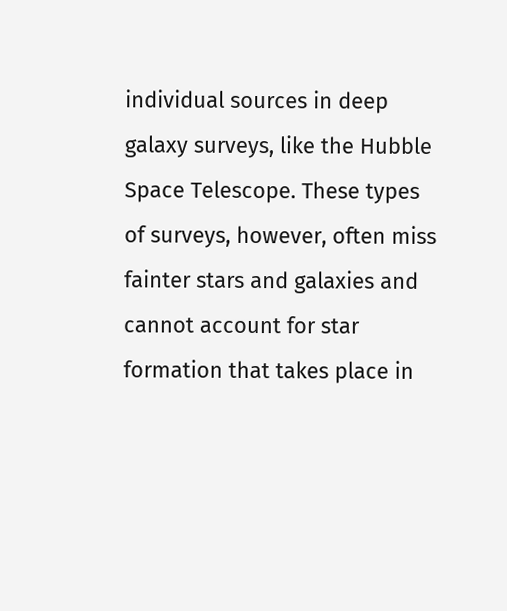individual sources in deep galaxy surveys, like the Hubble Space Telescope. These types of surveys, however, often miss fainter stars and galaxies and cannot account for star formation that takes place in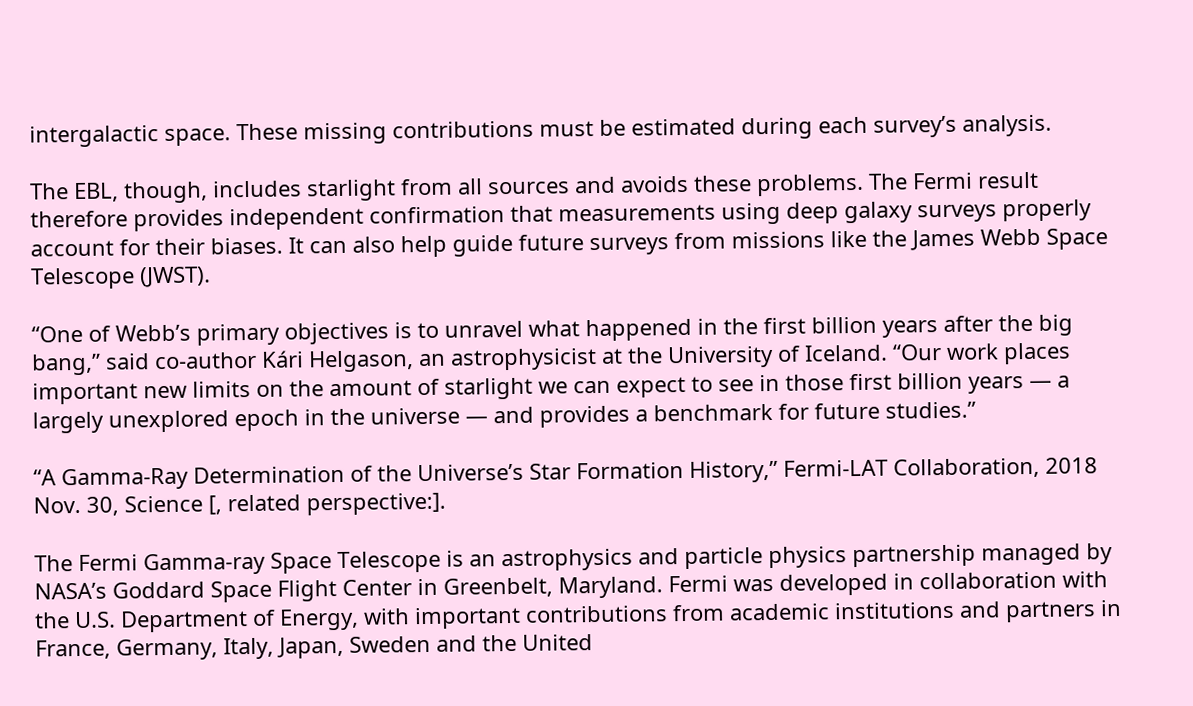intergalactic space. These missing contributions must be estimated during each survey’s analysis.

The EBL, though, includes starlight from all sources and avoids these problems. The Fermi result therefore provides independent confirmation that measurements using deep galaxy surveys properly account for their biases. It can also help guide future surveys from missions like the James Webb Space Telescope (JWST).

“One of Webb’s primary objectives is to unravel what happened in the first billion years after the big bang,” said co-author Kári Helgason, an astrophysicist at the University of Iceland. “Our work places important new limits on the amount of starlight we can expect to see in those first billion years — a largely unexplored epoch in the universe — and provides a benchmark for future studies.”

“A Gamma-Ray Determination of the Universe’s Star Formation History,” Fermi-LAT Collaboration, 2018 Nov. 30, Science [, related perspective:].

The Fermi Gamma-ray Space Telescope is an astrophysics and particle physics partnership managed by NASA’s Goddard Space Flight Center in Greenbelt, Maryland. Fermi was developed in collaboration with the U.S. Department of Energy, with important contributions from academic institutions and partners in France, Germany, Italy, Japan, Sweden and the United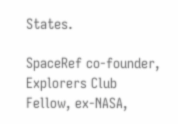States.

SpaceRef co-founder, Explorers Club Fellow, ex-NASA,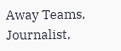Away Teams, Journalist,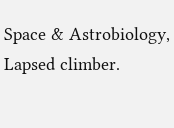Space & Astrobiology, Lapsed climber.